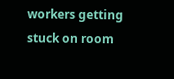workers getting stuck on room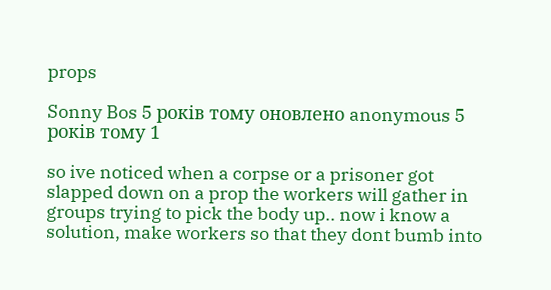props

Sonny Bos 5 років тому оновлено anonymous 5 років тому 1

so ive noticed when a corpse or a prisoner got slapped down on a prop the workers will gather in groups trying to pick the body up.. now i know a solution, make workers so that they dont bumb into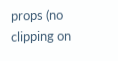props (no clipping on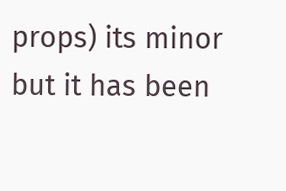props) its minor but it has been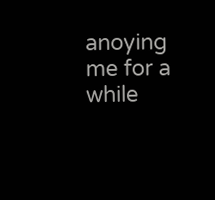anoying me for a while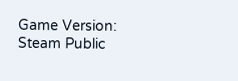Game Version:
Steam Public